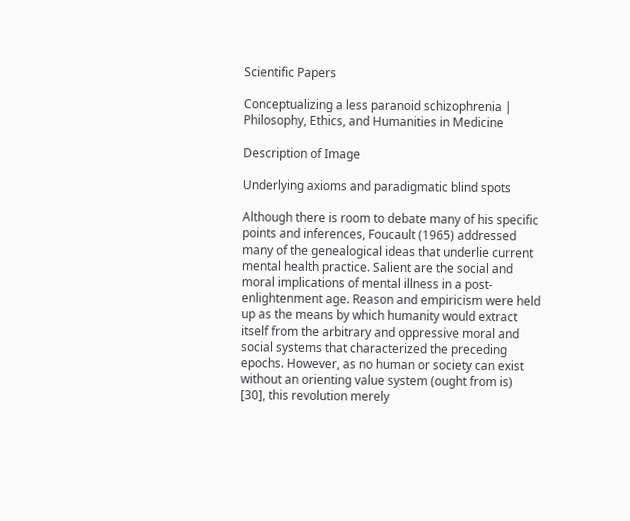Scientific Papers

Conceptualizing a less paranoid schizophrenia | Philosophy, Ethics, and Humanities in Medicine

Description of Image

Underlying axioms and paradigmatic blind spots

Although there is room to debate many of his specific points and inferences, Foucault (1965) addressed many of the genealogical ideas that underlie current mental health practice. Salient are the social and moral implications of mental illness in a post-enlightenment age. Reason and empiricism were held up as the means by which humanity would extract itself from the arbitrary and oppressive moral and social systems that characterized the preceding epochs. However, as no human or society can exist without an orienting value system (ought from is) [30], this revolution merely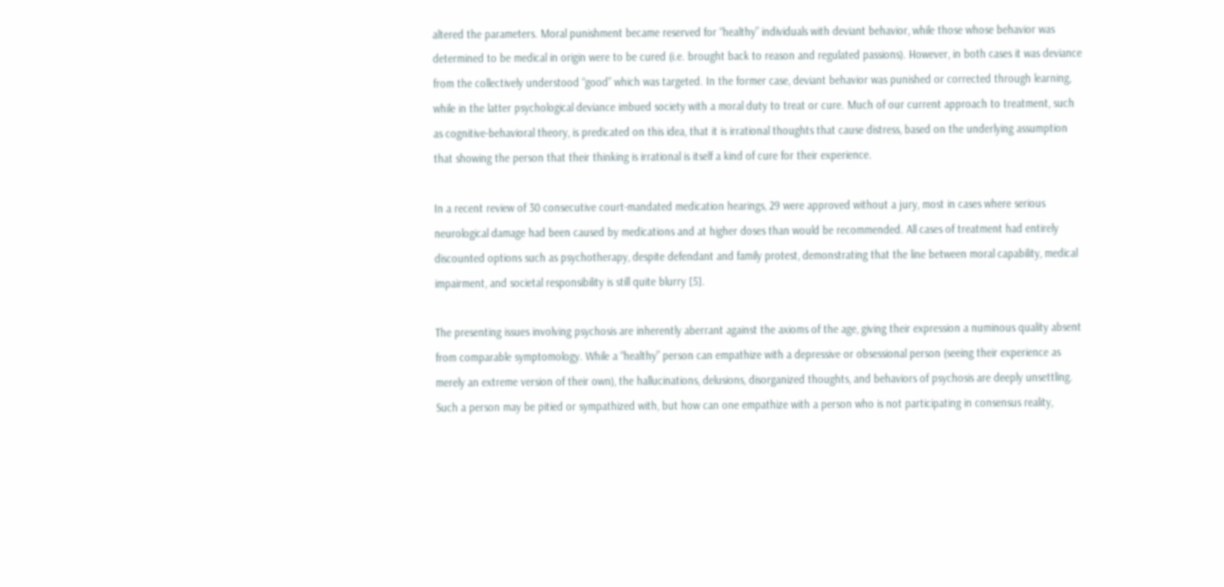altered the parameters. Moral punishment became reserved for “healthy” individuals with deviant behavior, while those whose behavior was determined to be medical in origin were to be cured (i.e. brought back to reason and regulated passions). However, in both cases it was deviance from the collectively understood “good” which was targeted. In the former case, deviant behavior was punished or corrected through learning, while in the latter psychological deviance imbued society with a moral duty to treat or cure. Much of our current approach to treatment, such as cognitive-behavioral theory, is predicated on this idea, that it is irrational thoughts that cause distress, based on the underlying assumption that showing the person that their thinking is irrational is itself a kind of cure for their experience.

In a recent review of 30 consecutive court-mandated medication hearings, 29 were approved without a jury, most in cases where serious neurological damage had been caused by medications and at higher doses than would be recommended. All cases of treatment had entirely discounted options such as psychotherapy, despite defendant and family protest, demonstrating that the line between moral capability, medical impairment, and societal responsibility is still quite blurry [5].

The presenting issues involving psychosis are inherently aberrant against the axioms of the age, giving their expression a numinous quality absent from comparable symptomology. While a “healthy” person can empathize with a depressive or obsessional person (seeing their experience as merely an extreme version of their own), the hallucinations, delusions, disorganized thoughts, and behaviors of psychosis are deeply unsettling. Such a person may be pitied or sympathized with, but how can one empathize with a person who is not participating in consensus reality,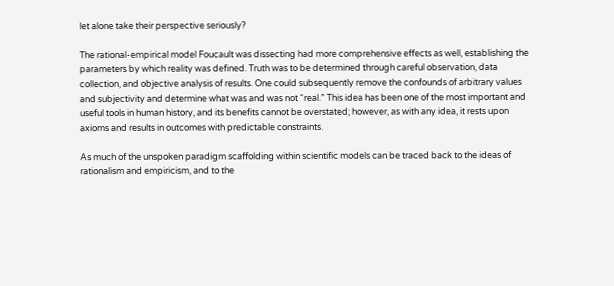let alone take their perspective seriously?

The rational-empirical model Foucault was dissecting had more comprehensive effects as well, establishing the parameters by which reality was defined. Truth was to be determined through careful observation, data collection, and objective analysis of results. One could subsequently remove the confounds of arbitrary values and subjectivity and determine what was and was not “real.” This idea has been one of the most important and useful tools in human history, and its benefits cannot be overstated; however, as with any idea, it rests upon axioms and results in outcomes with predictable constraints.

As much of the unspoken paradigm scaffolding within scientific models can be traced back to the ideas of rationalism and empiricism, and to the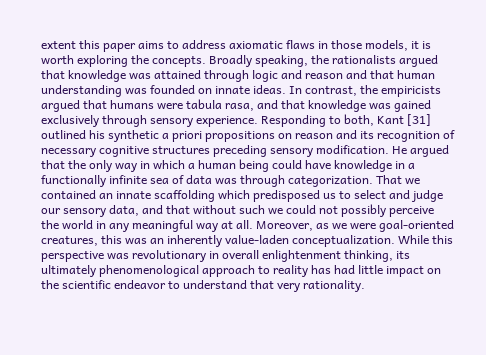extent this paper aims to address axiomatic flaws in those models, it is worth exploring the concepts. Broadly speaking, the rationalists argued that knowledge was attained through logic and reason and that human understanding was founded on innate ideas. In contrast, the empiricists argued that humans were tabula rasa, and that knowledge was gained exclusively through sensory experience. Responding to both, Kant [31] outlined his synthetic a priori propositions on reason and its recognition of necessary cognitive structures preceding sensory modification. He argued that the only way in which a human being could have knowledge in a functionally infinite sea of data was through categorization. That we contained an innate scaffolding which predisposed us to select and judge our sensory data, and that without such we could not possibly perceive the world in any meaningful way at all. Moreover, as we were goal-oriented creatures, this was an inherently value-laden conceptualization. While this perspective was revolutionary in overall enlightenment thinking, its ultimately phenomenological approach to reality has had little impact on the scientific endeavor to understand that very rationality.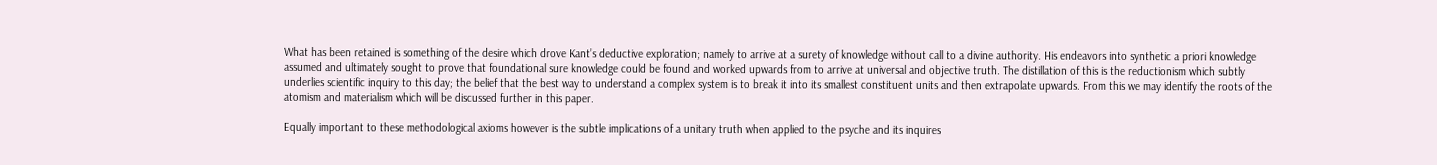What has been retained is something of the desire which drove Kant’s deductive exploration; namely to arrive at a surety of knowledge without call to a divine authority. His endeavors into synthetic a priori knowledge assumed and ultimately sought to prove that foundational sure knowledge could be found and worked upwards from to arrive at universal and objective truth. The distillation of this is the reductionism which subtly underlies scientific inquiry to this day; the belief that the best way to understand a complex system is to break it into its smallest constituent units and then extrapolate upwards. From this we may identify the roots of the atomism and materialism which will be discussed further in this paper.

Equally important to these methodological axioms however is the subtle implications of a unitary truth when applied to the psyche and its inquires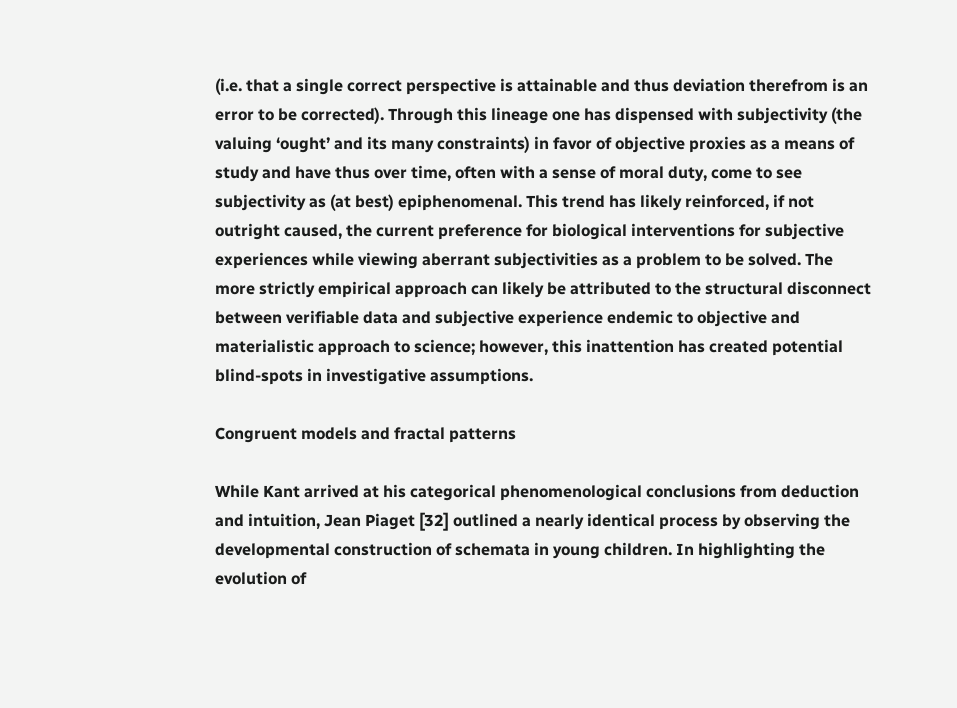(i.e. that a single correct perspective is attainable and thus deviation therefrom is an error to be corrected). Through this lineage one has dispensed with subjectivity (the valuing ‘ought’ and its many constraints) in favor of objective proxies as a means of study and have thus over time, often with a sense of moral duty, come to see subjectivity as (at best) epiphenomenal. This trend has likely reinforced, if not outright caused, the current preference for biological interventions for subjective experiences while viewing aberrant subjectivities as a problem to be solved. The more strictly empirical approach can likely be attributed to the structural disconnect between verifiable data and subjective experience endemic to objective and materialistic approach to science; however, this inattention has created potential blind-spots in investigative assumptions.

Congruent models and fractal patterns

While Kant arrived at his categorical phenomenological conclusions from deduction and intuition, Jean Piaget [32] outlined a nearly identical process by observing the developmental construction of schemata in young children. In highlighting the evolution of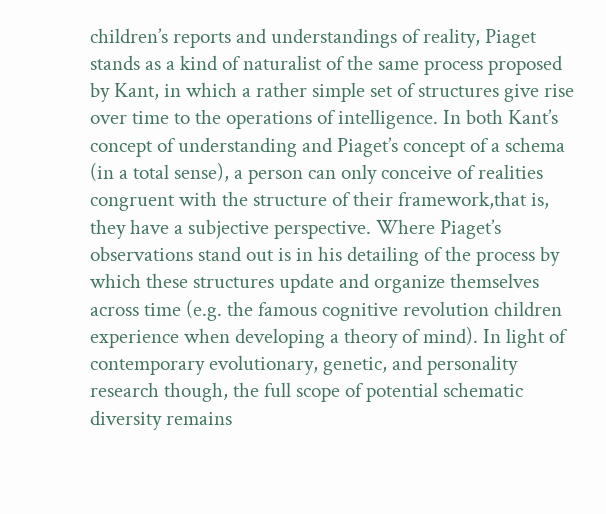children’s reports and understandings of reality, Piaget stands as a kind of naturalist of the same process proposed by Kant, in which a rather simple set of structures give rise over time to the operations of intelligence. In both Kant’s concept of understanding and Piaget’s concept of a schema (in a total sense), a person can only conceive of realities congruent with the structure of their framework,that is, they have a subjective perspective. Where Piaget’s observations stand out is in his detailing of the process by which these structures update and organize themselves across time (e.g. the famous cognitive revolution children experience when developing a theory of mind). In light of contemporary evolutionary, genetic, and personality research though, the full scope of potential schematic diversity remains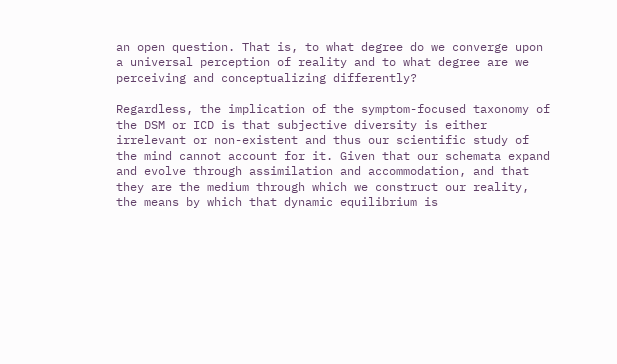an open question. That is, to what degree do we converge upon a universal perception of reality and to what degree are we perceiving and conceptualizing differently?

Regardless, the implication of the symptom-focused taxonomy of the DSM or ICD is that subjective diversity is either irrelevant or non-existent and thus our scientific study of the mind cannot account for it. Given that our schemata expand and evolve through assimilation and accommodation, and that they are the medium through which we construct our reality, the means by which that dynamic equilibrium is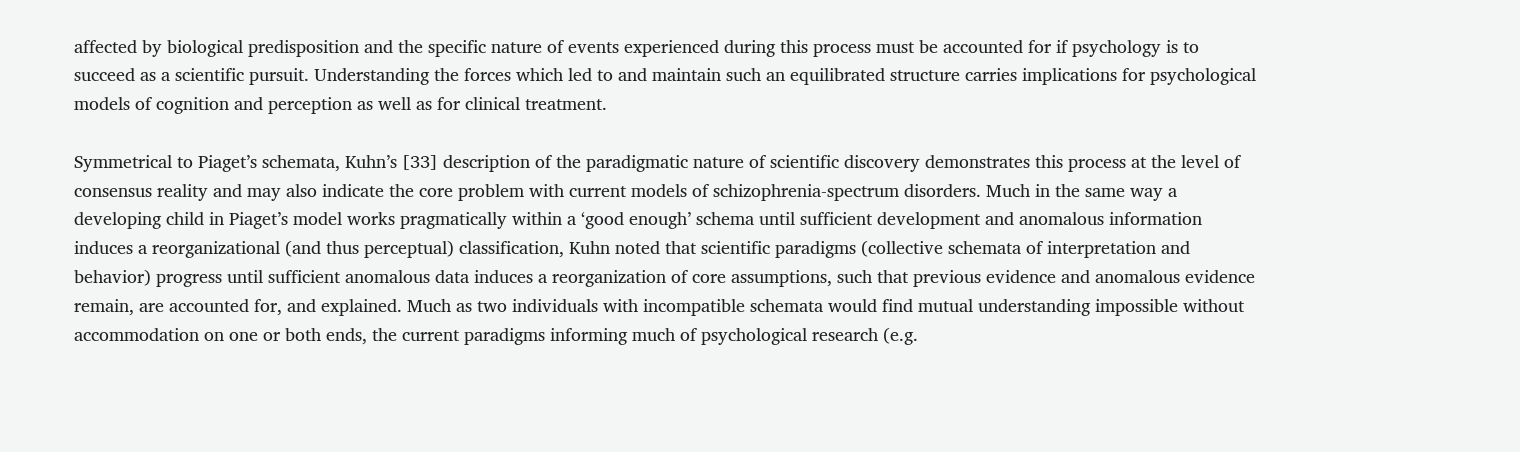affected by biological predisposition and the specific nature of events experienced during this process must be accounted for if psychology is to succeed as a scientific pursuit. Understanding the forces which led to and maintain such an equilibrated structure carries implications for psychological models of cognition and perception as well as for clinical treatment.

Symmetrical to Piaget’s schemata, Kuhn’s [33] description of the paradigmatic nature of scientific discovery demonstrates this process at the level of consensus reality and may also indicate the core problem with current models of schizophrenia-spectrum disorders. Much in the same way a developing child in Piaget’s model works pragmatically within a ‘good enough’ schema until sufficient development and anomalous information induces a reorganizational (and thus perceptual) classification, Kuhn noted that scientific paradigms (collective schemata of interpretation and behavior) progress until sufficient anomalous data induces a reorganization of core assumptions, such that previous evidence and anomalous evidence remain, are accounted for, and explained. Much as two individuals with incompatible schemata would find mutual understanding impossible without accommodation on one or both ends, the current paradigms informing much of psychological research (e.g.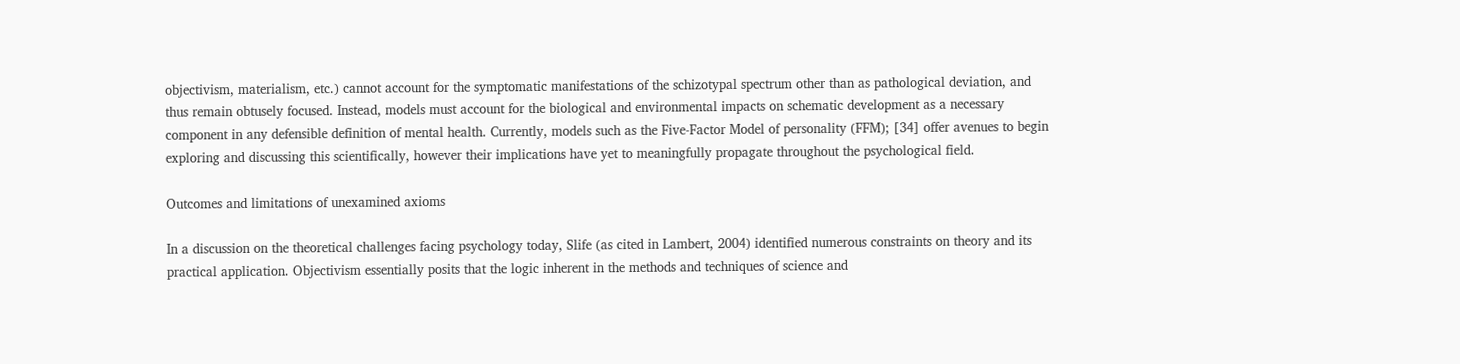objectivism, materialism, etc.) cannot account for the symptomatic manifestations of the schizotypal spectrum other than as pathological deviation, and thus remain obtusely focused. Instead, models must account for the biological and environmental impacts on schematic development as a necessary component in any defensible definition of mental health. Currently, models such as the Five-Factor Model of personality (FFM); [34] offer avenues to begin exploring and discussing this scientifically, however their implications have yet to meaningfully propagate throughout the psychological field.

Outcomes and limitations of unexamined axioms

In a discussion on the theoretical challenges facing psychology today, Slife (as cited in Lambert, 2004) identified numerous constraints on theory and its practical application. Objectivism essentially posits that the logic inherent in the methods and techniques of science and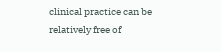clinical practice can be relatively free of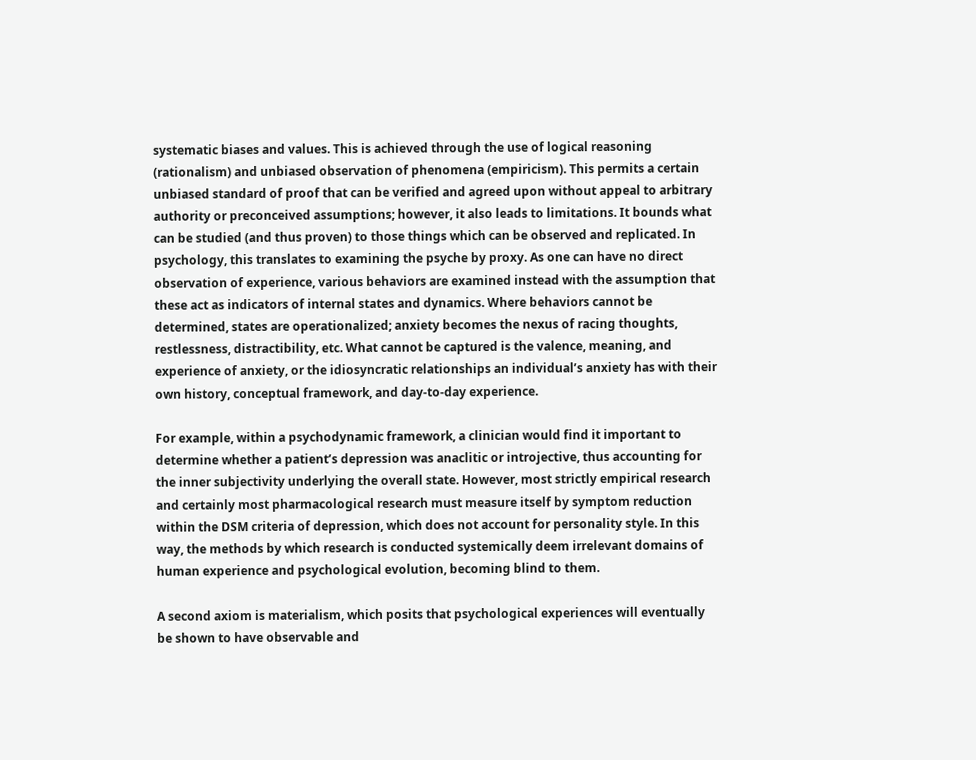systematic biases and values. This is achieved through the use of logical reasoning (rationalism) and unbiased observation of phenomena (empiricism). This permits a certain unbiased standard of proof that can be verified and agreed upon without appeal to arbitrary authority or preconceived assumptions; however, it also leads to limitations. It bounds what can be studied (and thus proven) to those things which can be observed and replicated. In psychology, this translates to examining the psyche by proxy. As one can have no direct observation of experience, various behaviors are examined instead with the assumption that these act as indicators of internal states and dynamics. Where behaviors cannot be determined, states are operationalized; anxiety becomes the nexus of racing thoughts, restlessness, distractibility, etc. What cannot be captured is the valence, meaning, and experience of anxiety, or the idiosyncratic relationships an individual’s anxiety has with their own history, conceptual framework, and day-to-day experience.

For example, within a psychodynamic framework, a clinician would find it important to determine whether a patient’s depression was anaclitic or introjective, thus accounting for the inner subjectivity underlying the overall state. However, most strictly empirical research and certainly most pharmacological research must measure itself by symptom reduction within the DSM criteria of depression, which does not account for personality style. In this way, the methods by which research is conducted systemically deem irrelevant domains of human experience and psychological evolution, becoming blind to them.

A second axiom is materialism, which posits that psychological experiences will eventually be shown to have observable and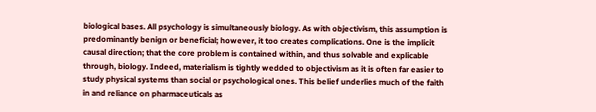biological bases. All psychology is simultaneously biology. As with objectivism, this assumption is predominantly benign or beneficial; however, it too creates complications. One is the implicit causal direction; that the core problem is contained within, and thus solvable and explicable through, biology. Indeed, materialism is tightly wedded to objectivism as it is often far easier to study physical systems than social or psychological ones. This belief underlies much of the faith in and reliance on pharmaceuticals as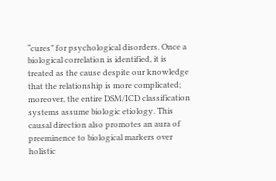“cures” for psychological disorders. Once a biological correlation is identified, it is treated as the cause despite our knowledge that the relationship is more complicated; moreover, the entire DSM/ICD classification systems assume biologic etiology. This causal direction also promotes an aura of preeminence to biological markers over holistic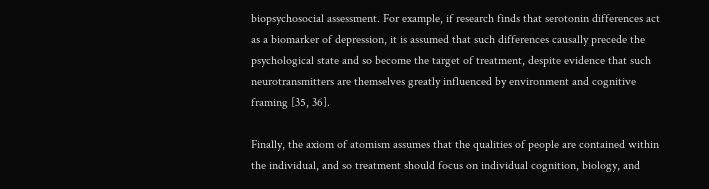biopsychosocial assessment. For example, if research finds that serotonin differences act as a biomarker of depression, it is assumed that such differences causally precede the psychological state and so become the target of treatment, despite evidence that such neurotransmitters are themselves greatly influenced by environment and cognitive framing [35, 36].

Finally, the axiom of atomism assumes that the qualities of people are contained within the individual, and so treatment should focus on individual cognition, biology, and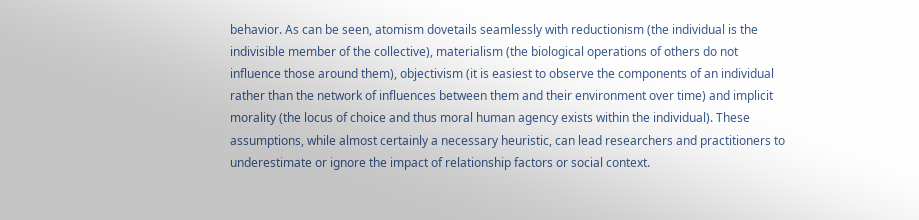behavior. As can be seen, atomism dovetails seamlessly with reductionism (the individual is the indivisible member of the collective), materialism (the biological operations of others do not influence those around them), objectivism (it is easiest to observe the components of an individual rather than the network of influences between them and their environment over time) and implicit morality (the locus of choice and thus moral human agency exists within the individual). These assumptions, while almost certainly a necessary heuristic, can lead researchers and practitioners to underestimate or ignore the impact of relationship factors or social context.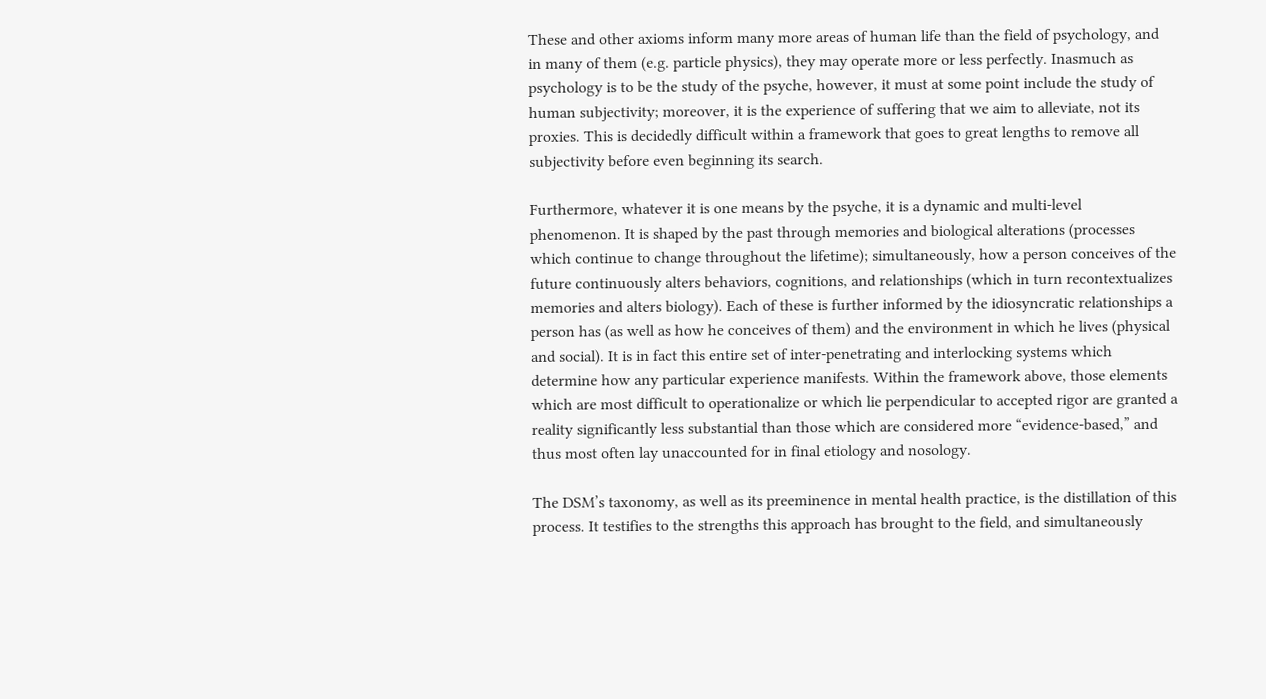These and other axioms inform many more areas of human life than the field of psychology, and in many of them (e.g. particle physics), they may operate more or less perfectly. Inasmuch as psychology is to be the study of the psyche, however, it must at some point include the study of human subjectivity; moreover, it is the experience of suffering that we aim to alleviate, not its proxies. This is decidedly difficult within a framework that goes to great lengths to remove all subjectivity before even beginning its search.

Furthermore, whatever it is one means by the psyche, it is a dynamic and multi-level phenomenon. It is shaped by the past through memories and biological alterations (processes which continue to change throughout the lifetime); simultaneously, how a person conceives of the future continuously alters behaviors, cognitions, and relationships (which in turn recontextualizes memories and alters biology). Each of these is further informed by the idiosyncratic relationships a person has (as well as how he conceives of them) and the environment in which he lives (physical and social). It is in fact this entire set of inter-penetrating and interlocking systems which determine how any particular experience manifests. Within the framework above, those elements which are most difficult to operationalize or which lie perpendicular to accepted rigor are granted a reality significantly less substantial than those which are considered more “evidence-based,” and thus most often lay unaccounted for in final etiology and nosology.

The DSM’s taxonomy, as well as its preeminence in mental health practice, is the distillation of this process. It testifies to the strengths this approach has brought to the field, and simultaneously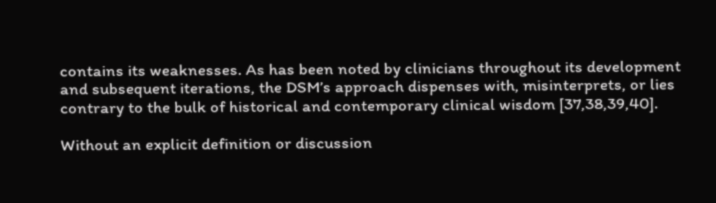contains its weaknesses. As has been noted by clinicians throughout its development and subsequent iterations, the DSM’s approach dispenses with, misinterprets, or lies contrary to the bulk of historical and contemporary clinical wisdom [37,38,39,40].

Without an explicit definition or discussion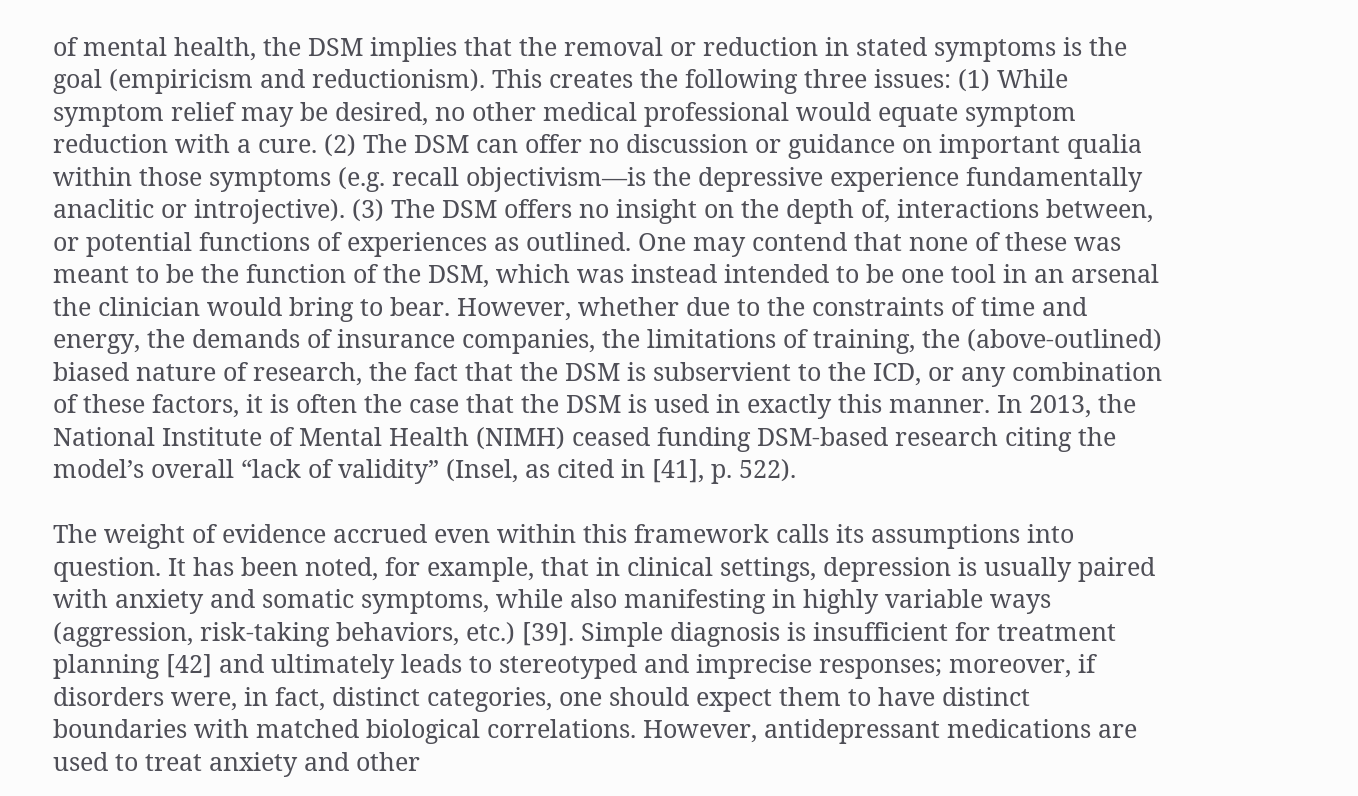of mental health, the DSM implies that the removal or reduction in stated symptoms is the goal (empiricism and reductionism). This creates the following three issues: (1) While symptom relief may be desired, no other medical professional would equate symptom reduction with a cure. (2) The DSM can offer no discussion or guidance on important qualia within those symptoms (e.g. recall objectivism—is the depressive experience fundamentally anaclitic or introjective). (3) The DSM offers no insight on the depth of, interactions between, or potential functions of experiences as outlined. One may contend that none of these was meant to be the function of the DSM, which was instead intended to be one tool in an arsenal the clinician would bring to bear. However, whether due to the constraints of time and energy, the demands of insurance companies, the limitations of training, the (above-outlined) biased nature of research, the fact that the DSM is subservient to the ICD, or any combination of these factors, it is often the case that the DSM is used in exactly this manner. In 2013, the National Institute of Mental Health (NIMH) ceased funding DSM-based research citing the model’s overall “lack of validity” (Insel, as cited in [41], p. 522).

The weight of evidence accrued even within this framework calls its assumptions into question. It has been noted, for example, that in clinical settings, depression is usually paired with anxiety and somatic symptoms, while also manifesting in highly variable ways (aggression, risk-taking behaviors, etc.) [39]. Simple diagnosis is insufficient for treatment planning [42] and ultimately leads to stereotyped and imprecise responses; moreover, if disorders were, in fact, distinct categories, one should expect them to have distinct boundaries with matched biological correlations. However, antidepressant medications are used to treat anxiety and other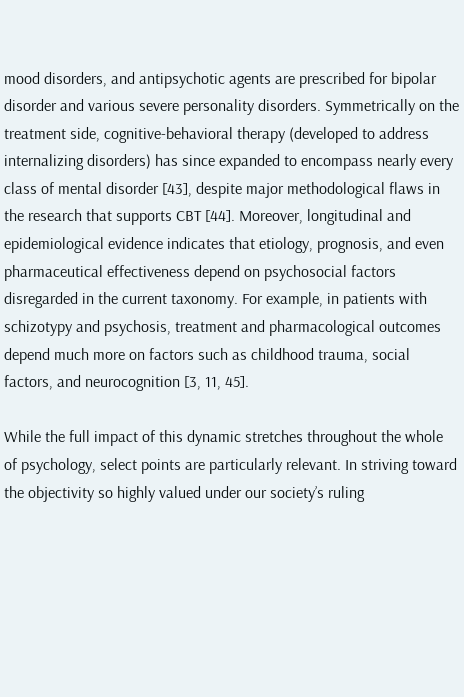mood disorders, and antipsychotic agents are prescribed for bipolar disorder and various severe personality disorders. Symmetrically on the treatment side, cognitive-behavioral therapy (developed to address internalizing disorders) has since expanded to encompass nearly every class of mental disorder [43], despite major methodological flaws in the research that supports CBT [44]. Moreover, longitudinal and epidemiological evidence indicates that etiology, prognosis, and even pharmaceutical effectiveness depend on psychosocial factors disregarded in the current taxonomy. For example, in patients with schizotypy and psychosis, treatment and pharmacological outcomes depend much more on factors such as childhood trauma, social factors, and neurocognition [3, 11, 45].

While the full impact of this dynamic stretches throughout the whole of psychology, select points are particularly relevant. In striving toward the objectivity so highly valued under our society’s ruling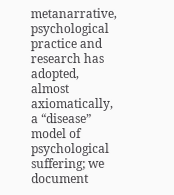metanarrative, psychological practice and research has adopted, almost axiomatically, a “disease” model of psychological suffering; we document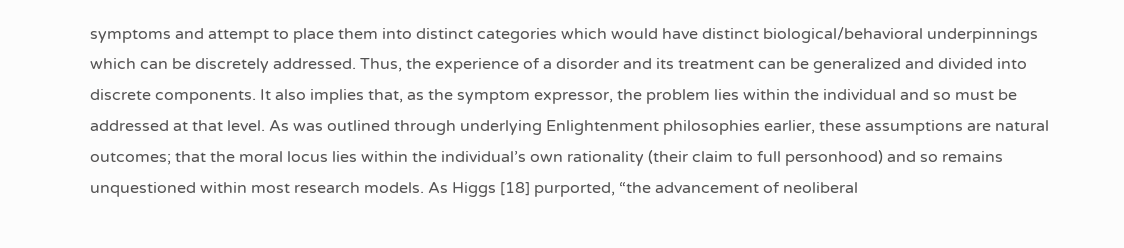symptoms and attempt to place them into distinct categories which would have distinct biological/behavioral underpinnings which can be discretely addressed. Thus, the experience of a disorder and its treatment can be generalized and divided into discrete components. It also implies that, as the symptom expressor, the problem lies within the individual and so must be addressed at that level. As was outlined through underlying Enlightenment philosophies earlier, these assumptions are natural outcomes; that the moral locus lies within the individual’s own rationality (their claim to full personhood) and so remains unquestioned within most research models. As Higgs [18] purported, “the advancement of neoliberal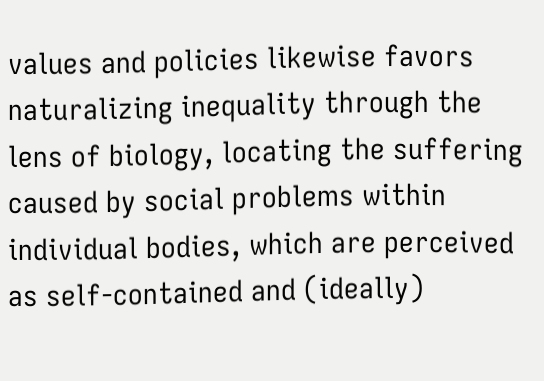values and policies likewise favors naturalizing inequality through the lens of biology, locating the suffering caused by social problems within individual bodies, which are perceived as self-contained and (ideally)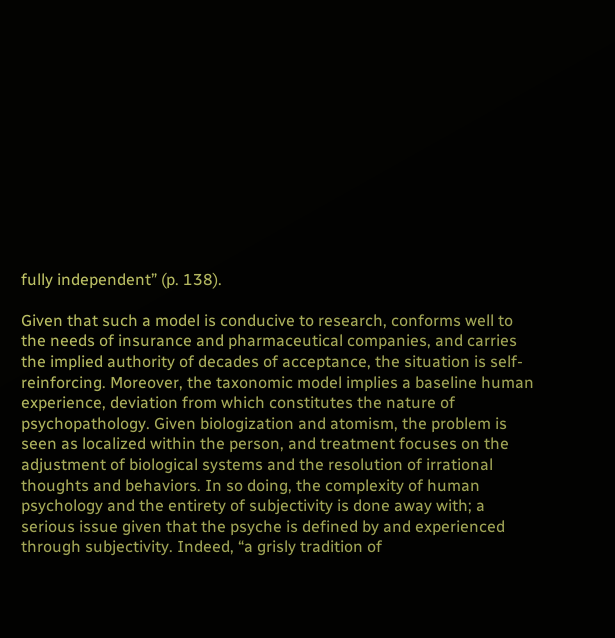fully independent” (p. 138).

Given that such a model is conducive to research, conforms well to the needs of insurance and pharmaceutical companies, and carries the implied authority of decades of acceptance, the situation is self-reinforcing. Moreover, the taxonomic model implies a baseline human experience, deviation from which constitutes the nature of psychopathology. Given biologization and atomism, the problem is seen as localized within the person, and treatment focuses on the adjustment of biological systems and the resolution of irrational thoughts and behaviors. In so doing, the complexity of human psychology and the entirety of subjectivity is done away with; a serious issue given that the psyche is defined by and experienced through subjectivity. Indeed, “a grisly tradition of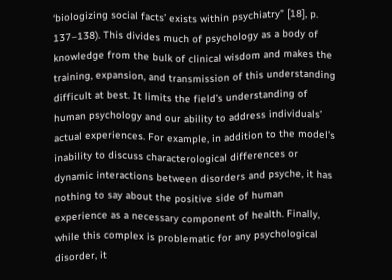‘biologizing social facts’ exists within psychiatry” [18], p. 137–138). This divides much of psychology as a body of knowledge from the bulk of clinical wisdom and makes the training, expansion, and transmission of this understanding difficult at best. It limits the field’s understanding of human psychology and our ability to address individuals’ actual experiences. For example, in addition to the model’s inability to discuss characterological differences or dynamic interactions between disorders and psyche, it has nothing to say about the positive side of human experience as a necessary component of health. Finally, while this complex is problematic for any psychological disorder, it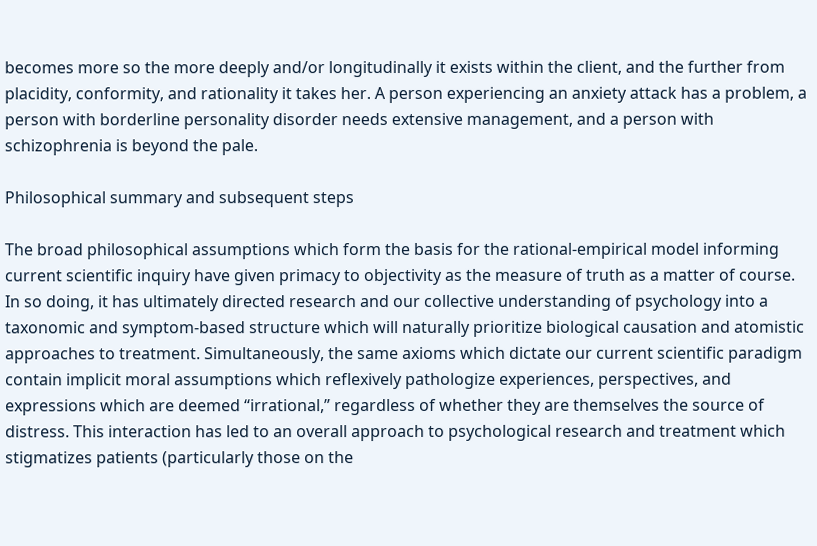becomes more so the more deeply and/or longitudinally it exists within the client, and the further from placidity, conformity, and rationality it takes her. A person experiencing an anxiety attack has a problem, a person with borderline personality disorder needs extensive management, and a person with schizophrenia is beyond the pale.

Philosophical summary and subsequent steps

The broad philosophical assumptions which form the basis for the rational-empirical model informing current scientific inquiry have given primacy to objectivity as the measure of truth as a matter of course. In so doing, it has ultimately directed research and our collective understanding of psychology into a taxonomic and symptom-based structure which will naturally prioritize biological causation and atomistic approaches to treatment. Simultaneously, the same axioms which dictate our current scientific paradigm contain implicit moral assumptions which reflexively pathologize experiences, perspectives, and expressions which are deemed “irrational,” regardless of whether they are themselves the source of distress. This interaction has led to an overall approach to psychological research and treatment which stigmatizes patients (particularly those on the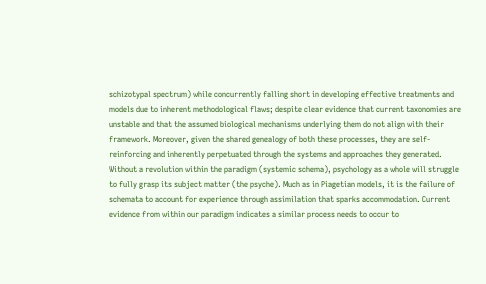schizotypal spectrum) while concurrently falling short in developing effective treatments and models due to inherent methodological flaws; despite clear evidence that current taxonomies are unstable and that the assumed biological mechanisms underlying them do not align with their framework. Moreover, given the shared genealogy of both these processes, they are self-reinforcing and inherently perpetuated through the systems and approaches they generated. Without a revolution within the paradigm (systemic schema), psychology as a whole will struggle to fully grasp its subject matter (the psyche). Much as in Piagetian models, it is the failure of schemata to account for experience through assimilation that sparks accommodation. Current evidence from within our paradigm indicates a similar process needs to occur to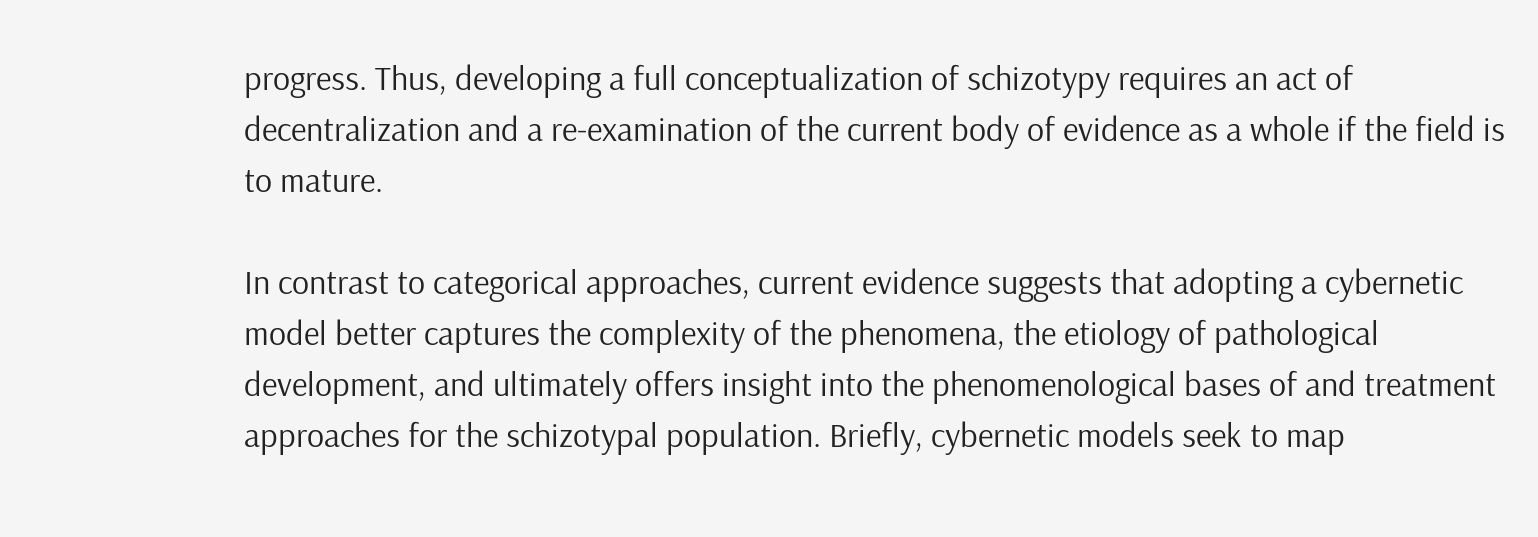progress. Thus, developing a full conceptualization of schizotypy requires an act of decentralization and a re-examination of the current body of evidence as a whole if the field is to mature.

In contrast to categorical approaches, current evidence suggests that adopting a cybernetic model better captures the complexity of the phenomena, the etiology of pathological development, and ultimately offers insight into the phenomenological bases of and treatment approaches for the schizotypal population. Briefly, cybernetic models seek to map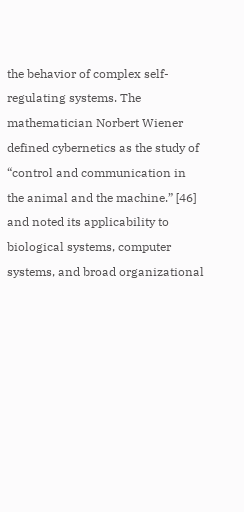the behavior of complex self-regulating systems. The mathematician Norbert Wiener defined cybernetics as the study of “control and communication in the animal and the machine.” [46] and noted its applicability to biological systems, computer systems, and broad organizational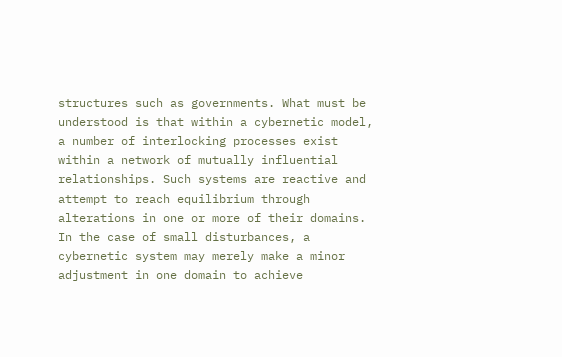structures such as governments. What must be understood is that within a cybernetic model, a number of interlocking processes exist within a network of mutually influential relationships. Such systems are reactive and attempt to reach equilibrium through alterations in one or more of their domains. In the case of small disturbances, a cybernetic system may merely make a minor adjustment in one domain to achieve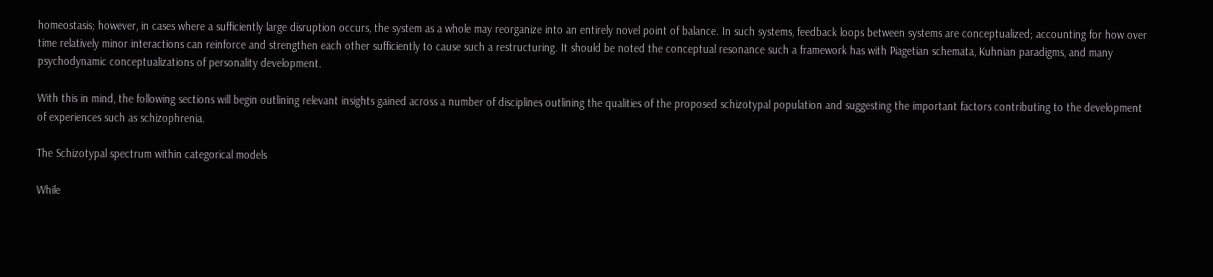homeostasis; however, in cases where a sufficiently large disruption occurs, the system as a whole may reorganize into an entirely novel point of balance. In such systems, feedback loops between systems are conceptualized; accounting for how over time relatively minor interactions can reinforce and strengthen each other sufficiently to cause such a restructuring. It should be noted the conceptual resonance such a framework has with Piagetian schemata, Kuhnian paradigms, and many psychodynamic conceptualizations of personality development.

With this in mind, the following sections will begin outlining relevant insights gained across a number of disciplines outlining the qualities of the proposed schizotypal population and suggesting the important factors contributing to the development of experiences such as schizophrenia.

The Schizotypal spectrum within categorical models

While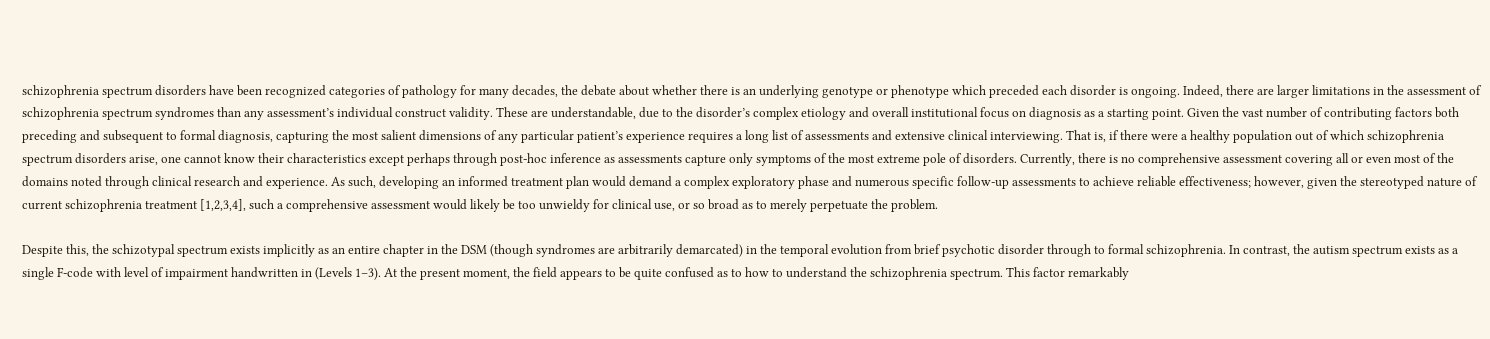schizophrenia spectrum disorders have been recognized categories of pathology for many decades, the debate about whether there is an underlying genotype or phenotype which preceded each disorder is ongoing. Indeed, there are larger limitations in the assessment of schizophrenia spectrum syndromes than any assessment’s individual construct validity. These are understandable, due to the disorder’s complex etiology and overall institutional focus on diagnosis as a starting point. Given the vast number of contributing factors both preceding and subsequent to formal diagnosis, capturing the most salient dimensions of any particular patient’s experience requires a long list of assessments and extensive clinical interviewing. That is, if there were a healthy population out of which schizophrenia spectrum disorders arise, one cannot know their characteristics except perhaps through post-hoc inference as assessments capture only symptoms of the most extreme pole of disorders. Currently, there is no comprehensive assessment covering all or even most of the domains noted through clinical research and experience. As such, developing an informed treatment plan would demand a complex exploratory phase and numerous specific follow-up assessments to achieve reliable effectiveness; however, given the stereotyped nature of current schizophrenia treatment [1,2,3,4], such a comprehensive assessment would likely be too unwieldy for clinical use, or so broad as to merely perpetuate the problem.

Despite this, the schizotypal spectrum exists implicitly as an entire chapter in the DSM (though syndromes are arbitrarily demarcated) in the temporal evolution from brief psychotic disorder through to formal schizophrenia. In contrast, the autism spectrum exists as a single F-code with level of impairment handwritten in (Levels 1–3). At the present moment, the field appears to be quite confused as to how to understand the schizophrenia spectrum. This factor remarkably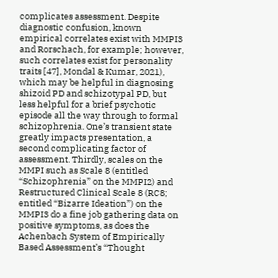complicates assessment. Despite diagnostic confusion, known empirical correlates exist with MMPI3 and Rorschach, for example; however, such correlates exist for personality traits [47], Mondal & Kumar, 2021), which may be helpful in diagnosing shizoid PD and schizotypal PD, but less helpful for a brief psychotic episode all the way through to formal schizophrenia. One’s transient state greatly impacts presentation, a second complicating factor of assessment. Thirdly, scales on the MMPI such as Scale 8 (entitled “Schizophrenia” on the MMPI2) and Restructured Clinical Scale 8 (RC8; entitled “Bizarre Ideation”) on the MMPI3 do a fine job gathering data on positive symptoms, as does the Achenbach System of Empirically Based Assessment’s “Thought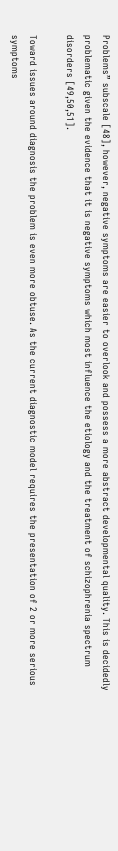Problems” subscale [48], however, negative symptoms are easier to overlook and possess a more abstract developmental quality. This is decidedly problematic given the evidence that it is negative symptoms which most influence the etiology and the treatment of schizophrenia spectrum disorders [49,50,51].

Toward issues around diagnosis the problem is even more obtuse. As the current diagnostic model requires the presentation of 2 or more serious symptoms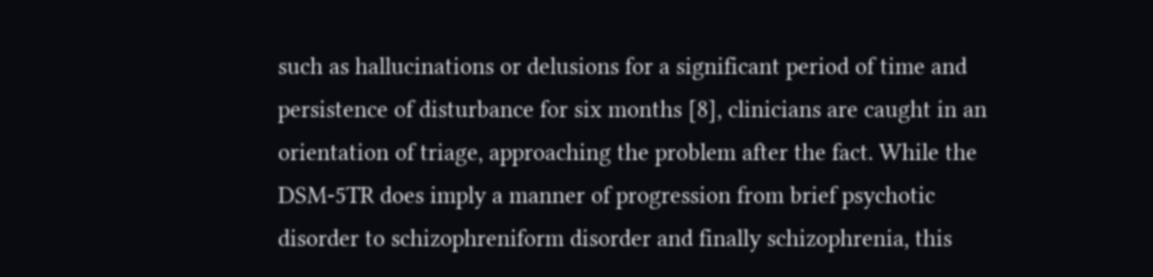such as hallucinations or delusions for a significant period of time and persistence of disturbance for six months [8], clinicians are caught in an orientation of triage, approaching the problem after the fact. While the DSM-5TR does imply a manner of progression from brief psychotic disorder to schizophreniform disorder and finally schizophrenia, this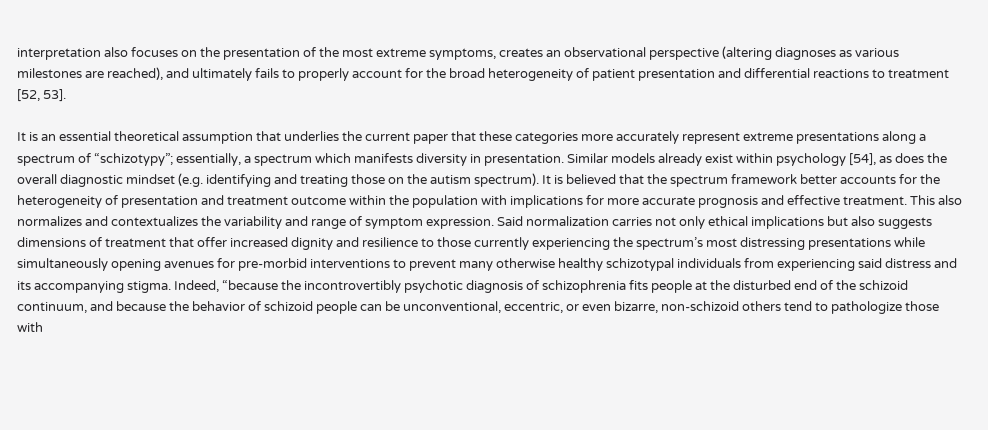interpretation also focuses on the presentation of the most extreme symptoms, creates an observational perspective (altering diagnoses as various milestones are reached), and ultimately fails to properly account for the broad heterogeneity of patient presentation and differential reactions to treatment [52, 53].

It is an essential theoretical assumption that underlies the current paper that these categories more accurately represent extreme presentations along a spectrum of “schizotypy”; essentially, a spectrum which manifests diversity in presentation. Similar models already exist within psychology [54], as does the overall diagnostic mindset (e.g. identifying and treating those on the autism spectrum). It is believed that the spectrum framework better accounts for the heterogeneity of presentation and treatment outcome within the population with implications for more accurate prognosis and effective treatment. This also normalizes and contextualizes the variability and range of symptom expression. Said normalization carries not only ethical implications but also suggests dimensions of treatment that offer increased dignity and resilience to those currently experiencing the spectrum’s most distressing presentations while simultaneously opening avenues for pre-morbid interventions to prevent many otherwise healthy schizotypal individuals from experiencing said distress and its accompanying stigma. Indeed, “because the incontrovertibly psychotic diagnosis of schizophrenia fits people at the disturbed end of the schizoid continuum, and because the behavior of schizoid people can be unconventional, eccentric, or even bizarre, non-schizoid others tend to pathologize those with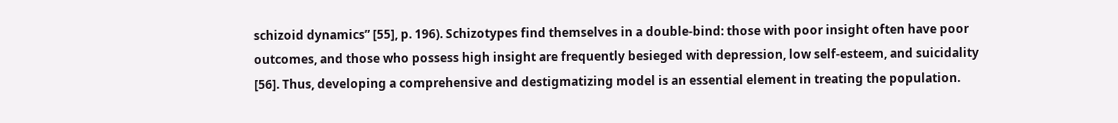schizoid dynamics” [55], p. 196). Schizotypes find themselves in a double-bind: those with poor insight often have poor outcomes, and those who possess high insight are frequently besieged with depression, low self-esteem, and suicidality [56]. Thus, developing a comprehensive and destigmatizing model is an essential element in treating the population.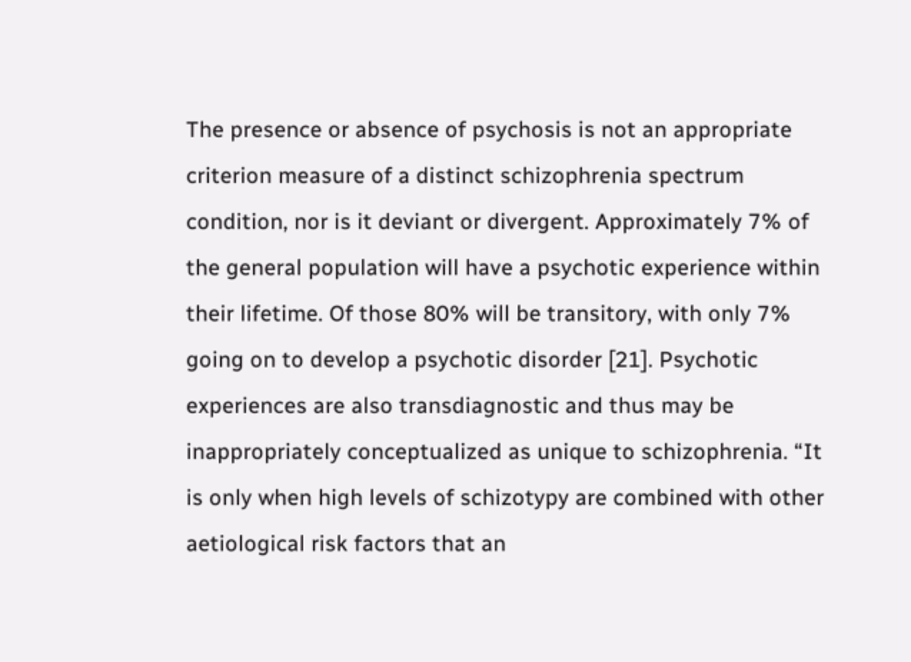The presence or absence of psychosis is not an appropriate criterion measure of a distinct schizophrenia spectrum condition, nor is it deviant or divergent. Approximately 7% of the general population will have a psychotic experience within their lifetime. Of those 80% will be transitory, with only 7% going on to develop a psychotic disorder [21]. Psychotic experiences are also transdiagnostic and thus may be inappropriately conceptualized as unique to schizophrenia. “It is only when high levels of schizotypy are combined with other aetiological risk factors that an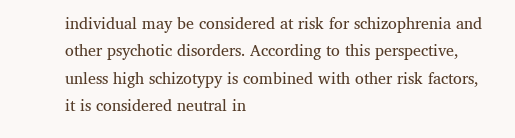individual may be considered at risk for schizophrenia and other psychotic disorders. According to this perspective, unless high schizotypy is combined with other risk factors, it is considered neutral in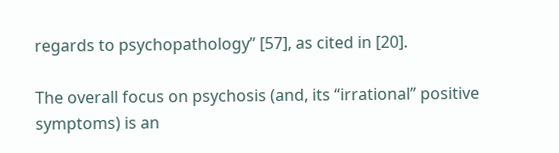regards to psychopathology” [57], as cited in [20].

The overall focus on psychosis (and, its “irrational” positive symptoms) is an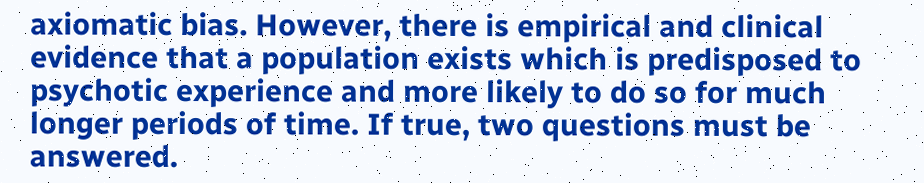axiomatic bias. However, there is empirical and clinical evidence that a population exists which is predisposed to psychotic experience and more likely to do so for much longer periods of time. If true, two questions must be answered.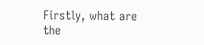Firstly, what are the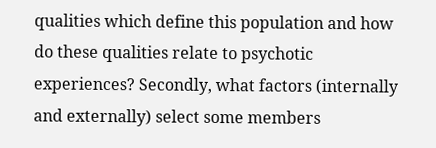qualities which define this population and how do these qualities relate to psychotic experiences? Secondly, what factors (internally and externally) select some members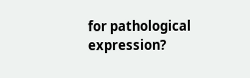for pathological expression?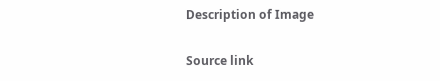Description of Image

Source link